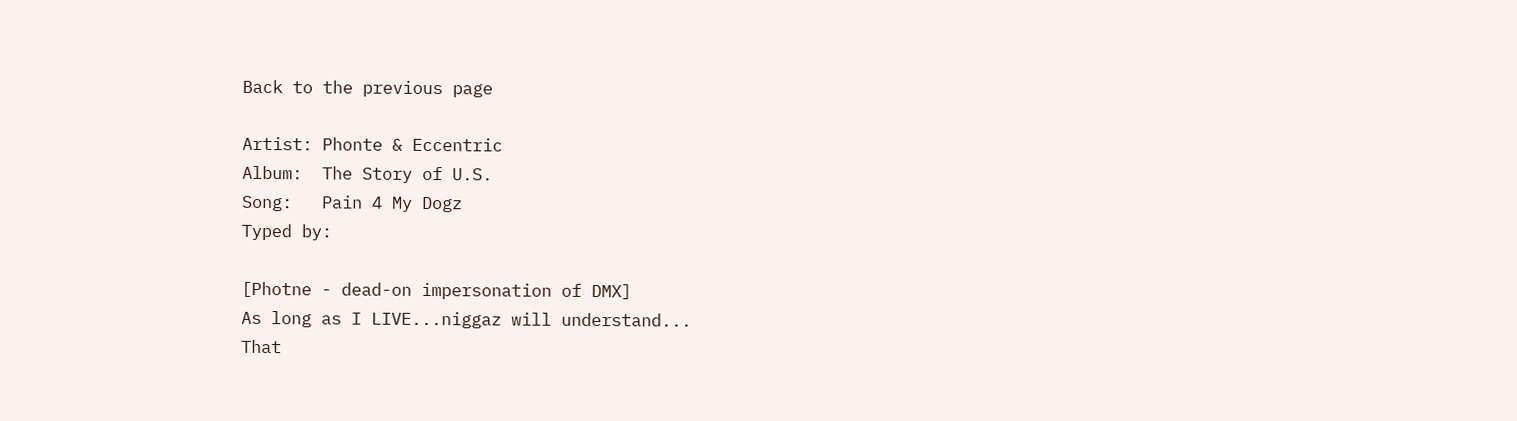Back to the previous page

Artist: Phonte & Eccentric
Album:  The Story of U.S.
Song:   Pain 4 My Dogz
Typed by:

[Photne - dead-on impersonation of DMX]
As long as I LIVE...niggaz will understand...
That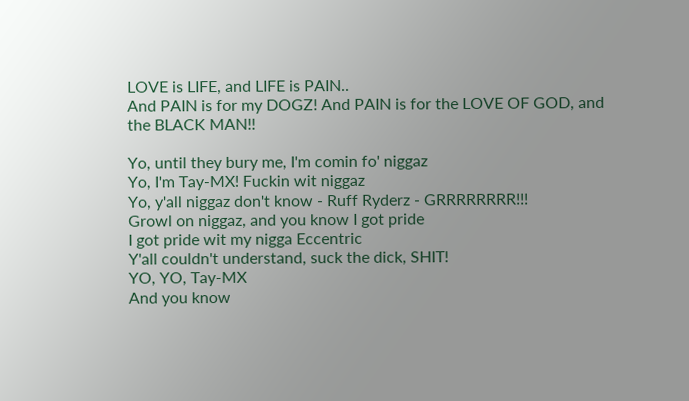LOVE is LIFE, and LIFE is PAIN..
And PAIN is for my DOGZ! And PAIN is for the LOVE OF GOD, and the BLACK MAN!!

Yo, until they bury me, I'm comin fo' niggaz
Yo, I'm Tay-MX! Fuckin wit niggaz
Yo, y'all niggaz don't know - Ruff Ryderz - GRRRRRRRR!!!
Growl on niggaz, and you know I got pride
I got pride wit my nigga Eccentric
Y'all couldn't understand, suck the dick, SHIT!
YO, YO, Tay-MX
And you know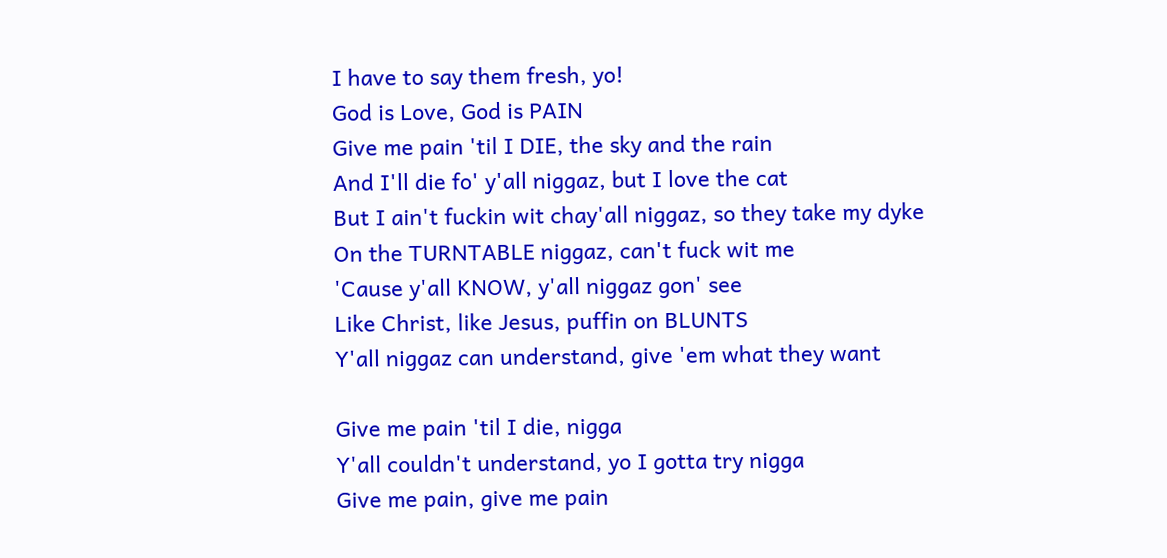I have to say them fresh, yo!
God is Love, God is PAIN
Give me pain 'til I DIE, the sky and the rain
And I'll die fo' y'all niggaz, but I love the cat
But I ain't fuckin wit chay'all niggaz, so they take my dyke
On the TURNTABLE niggaz, can't fuck wit me
'Cause y'all KNOW, y'all niggaz gon' see
Like Christ, like Jesus, puffin on BLUNTS
Y'all niggaz can understand, give 'em what they want

Give me pain 'til I die, nigga
Y'all couldn't understand, yo I gotta try nigga
Give me pain, give me pain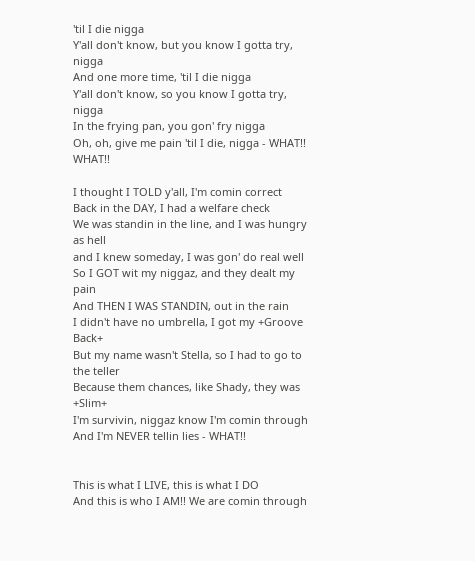'til I die nigga
Y'all don't know, but you know I gotta try, nigga
And one more time, 'til I die nigga
Y'all don't know, so you know I gotta try, nigga
In the frying pan, you gon' fry nigga
Oh, oh, give me pain 'til I die, nigga - WHAT!! WHAT!!

I thought I TOLD y'all, I'm comin correct
Back in the DAY, I had a welfare check
We was standin in the line, and I was hungry as hell
and I knew someday, I was gon' do real well
So I GOT wit my niggaz, and they dealt my pain
And THEN I WAS STANDIN, out in the rain
I didn't have no umbrella, I got my +Groove Back+
But my name wasn't Stella, so I had to go to the teller
Because them chances, like Shady, they was +Slim+
I'm survivin, niggaz know I'm comin through
And I'm NEVER tellin lies - WHAT!!


This is what I LIVE, this is what I DO
And this is who I AM!! We are comin through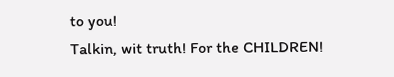to you!
Talkin, wit truth! For the CHILDREN!